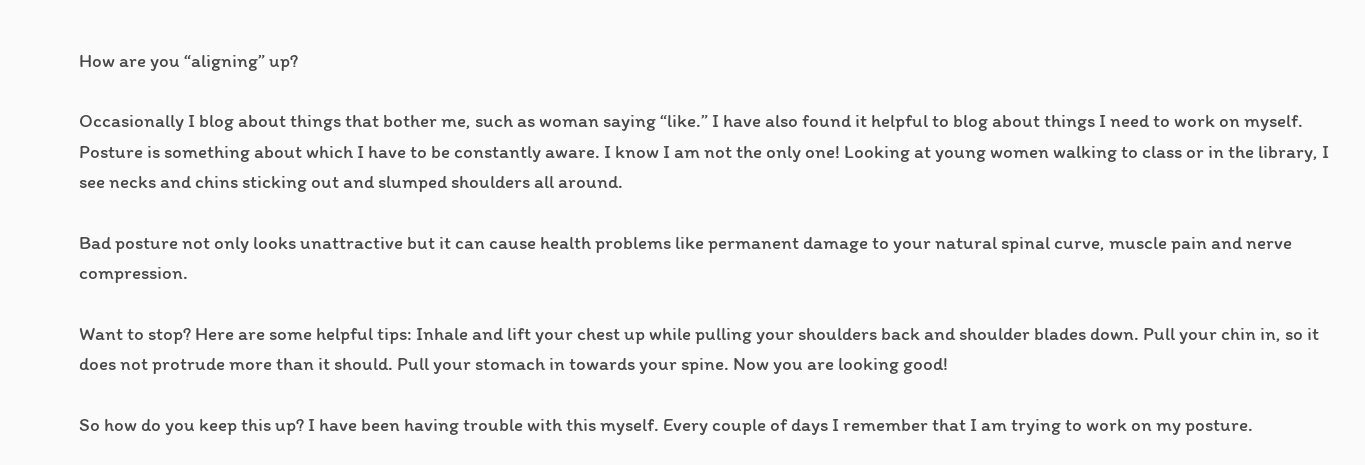How are you “aligning” up?

Occasionally I blog about things that bother me, such as woman saying “like.” I have also found it helpful to blog about things I need to work on myself. Posture is something about which I have to be constantly aware. I know I am not the only one! Looking at young women walking to class or in the library, I see necks and chins sticking out and slumped shoulders all around.

Bad posture not only looks unattractive but it can cause health problems like permanent damage to your natural spinal curve, muscle pain and nerve compression.

Want to stop? Here are some helpful tips: Inhale and lift your chest up while pulling your shoulders back and shoulder blades down. Pull your chin in, so it does not protrude more than it should. Pull your stomach in towards your spine. Now you are looking good!

So how do you keep this up? I have been having trouble with this myself. Every couple of days I remember that I am trying to work on my posture.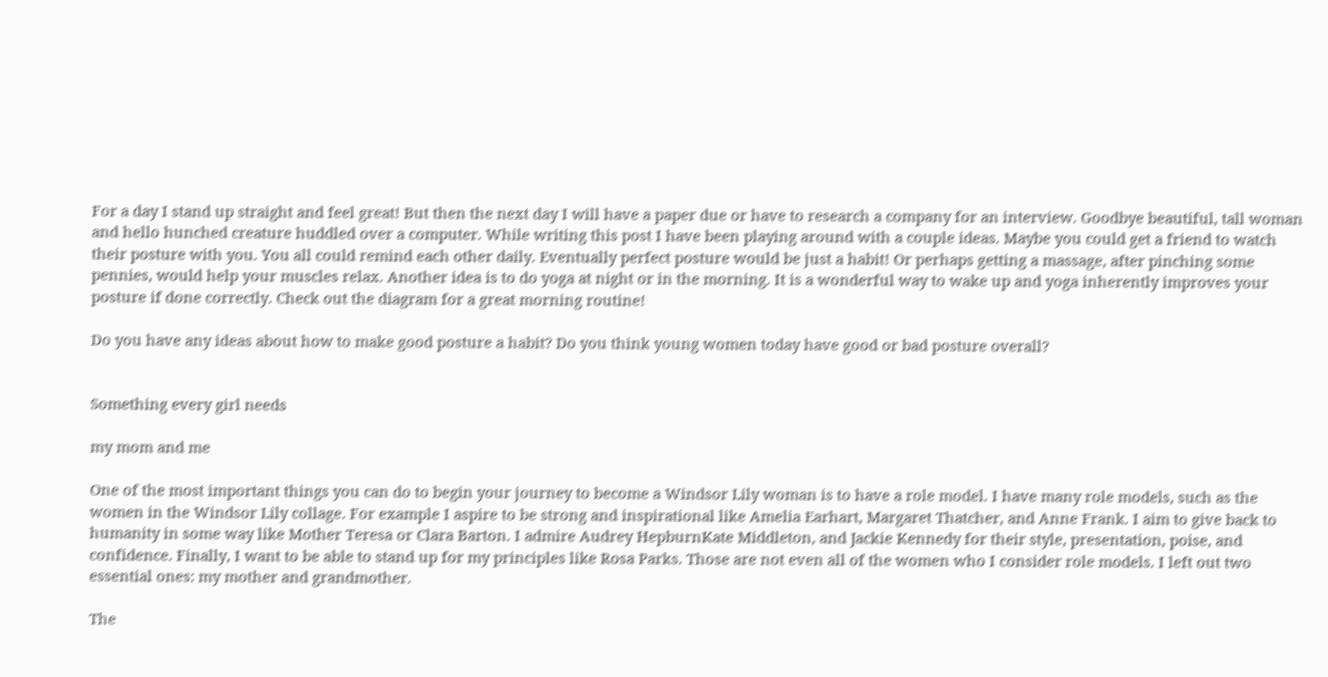For a day I stand up straight and feel great! But then the next day I will have a paper due or have to research a company for an interview. Goodbye beautiful, tall woman and hello hunched creature huddled over a computer. While writing this post I have been playing around with a couple ideas. Maybe you could get a friend to watch their posture with you. You all could remind each other daily. Eventually perfect posture would be just a habit! Or perhaps getting a massage, after pinching some pennies, would help your muscles relax. Another idea is to do yoga at night or in the morning. It is a wonderful way to wake up and yoga inherently improves your posture if done correctly. Check out the diagram for a great morning routine!

Do you have any ideas about how to make good posture a habit? Do you think young women today have good or bad posture overall?


Something every girl needs

my mom and me

One of the most important things you can do to begin your journey to become a Windsor Lily woman is to have a role model. I have many role models, such as the women in the Windsor Lily collage. For example I aspire to be strong and inspirational like Amelia Earhart, Margaret Thatcher, and Anne Frank. I aim to give back to humanity in some way like Mother Teresa or Clara Barton. I admire Audrey HepburnKate Middleton, and Jackie Kennedy for their style, presentation, poise, and confidence. Finally, I want to be able to stand up for my principles like Rosa Parks. Those are not even all of the women who I consider role models. I left out two essential ones: my mother and grandmother.

The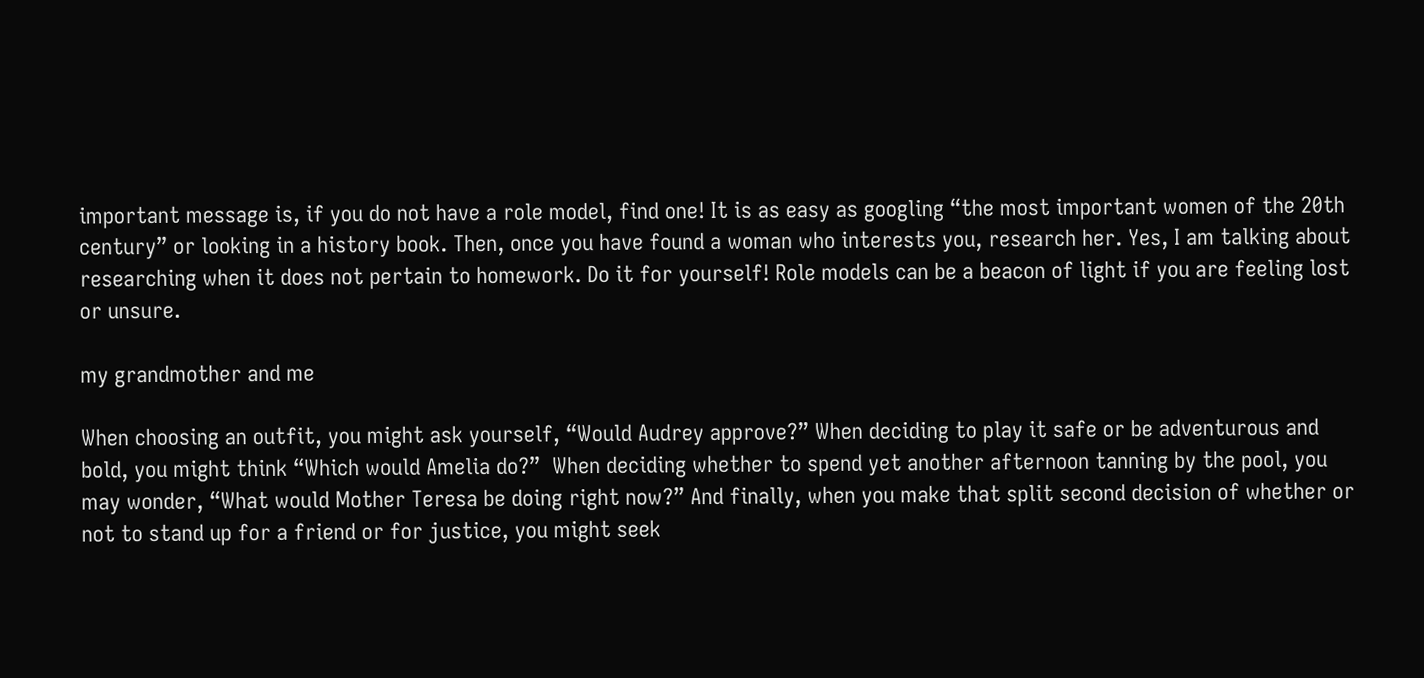important message is, if you do not have a role model, find one! It is as easy as googling “the most important women of the 20th century” or looking in a history book. Then, once you have found a woman who interests you, research her. Yes, I am talking about researching when it does not pertain to homework. Do it for yourself! Role models can be a beacon of light if you are feeling lost or unsure.

my grandmother and me

When choosing an outfit, you might ask yourself, “Would Audrey approve?” When deciding to play it safe or be adventurous and bold, you might think “Which would Amelia do?”  When deciding whether to spend yet another afternoon tanning by the pool, you may wonder, “What would Mother Teresa be doing right now?” And finally, when you make that split second decision of whether or not to stand up for a friend or for justice, you might seek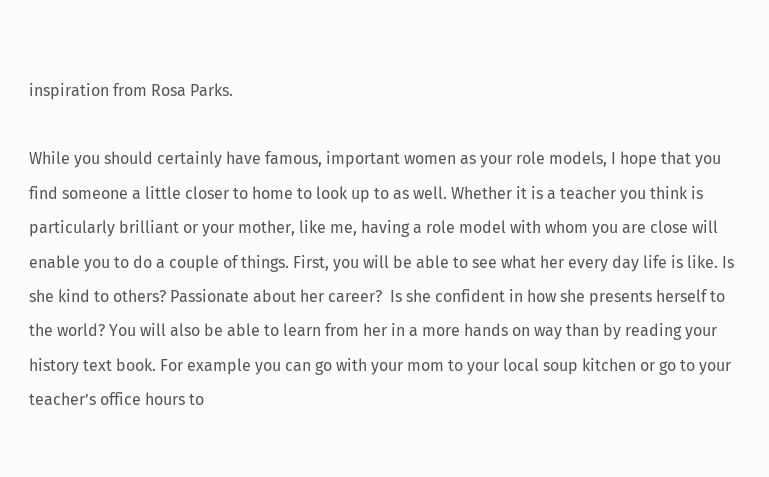inspiration from Rosa Parks.

While you should certainly have famous, important women as your role models, I hope that you find someone a little closer to home to look up to as well. Whether it is a teacher you think is particularly brilliant or your mother, like me, having a role model with whom you are close will enable you to do a couple of things. First, you will be able to see what her every day life is like. Is she kind to others? Passionate about her career?  Is she confident in how she presents herself to the world? You will also be able to learn from her in a more hands on way than by reading your history text book. For example you can go with your mom to your local soup kitchen or go to your teacher’s office hours to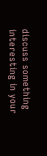discuss something interesting in your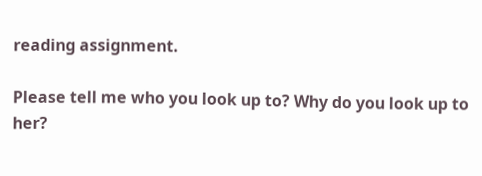reading assignment.

Please tell me who you look up to? Why do you look up to her?